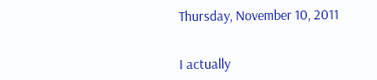Thursday, November 10, 2011


I actually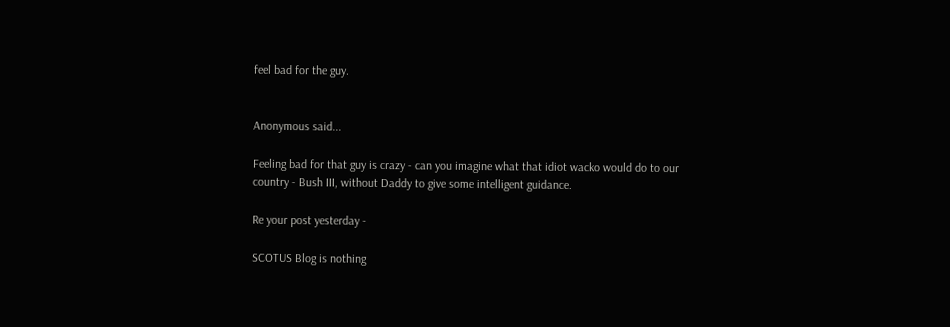feel bad for the guy.


Anonymous said...

Feeling bad for that guy is crazy - can you imagine what that idiot wacko would do to our country - Bush III, without Daddy to give some intelligent guidance.

Re your post yesterday -

SCOTUS Blog is nothing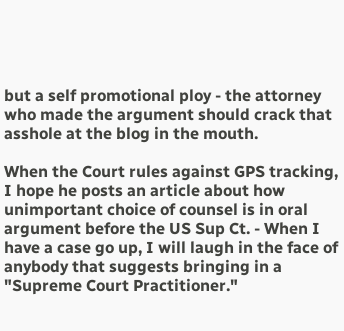but a self promotional ploy - the attorney who made the argument should crack that asshole at the blog in the mouth.

When the Court rules against GPS tracking, I hope he posts an article about how unimportant choice of counsel is in oral argument before the US Sup Ct. - When I have a case go up, I will laugh in the face of anybody that suggests bringing in a "Supreme Court Practitioner."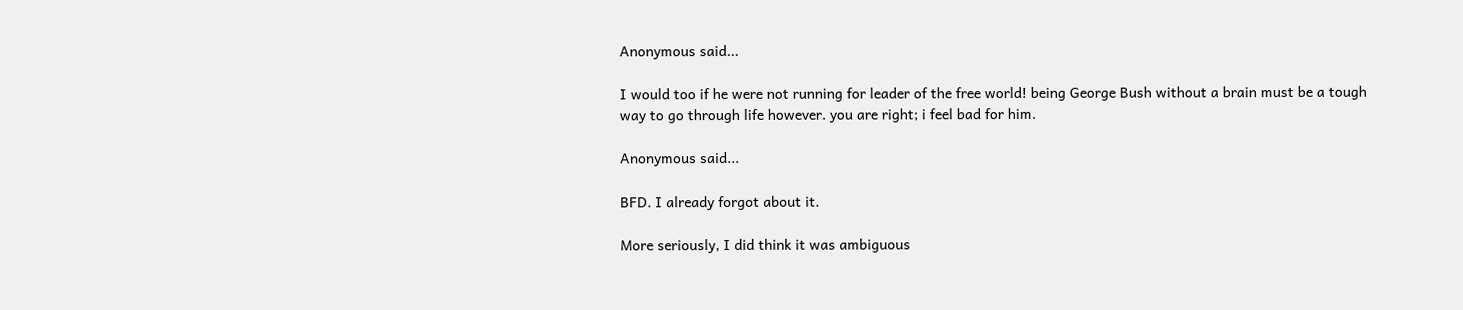Anonymous said...

I would too if he were not running for leader of the free world! being George Bush without a brain must be a tough way to go through life however. you are right; i feel bad for him.

Anonymous said...

BFD. I already forgot about it.

More seriously, I did think it was ambiguous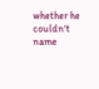whether he couldn't name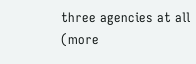three agencies at all (more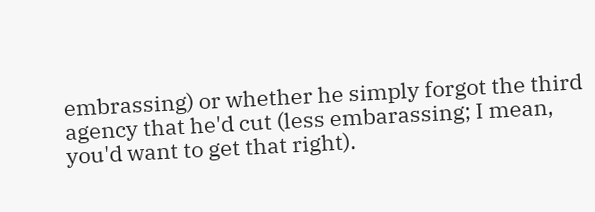embrassing) or whether he simply forgot the third agency that he'd cut (less embarassing; I mean, you'd want to get that right).